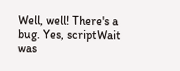Well, well! There's a bug. Yes, scriptWait was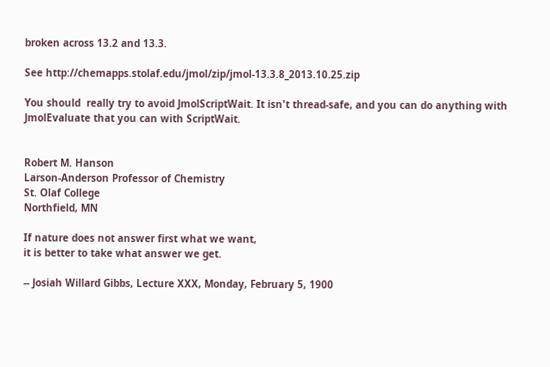broken across 13.2 and 13.3.

See http://chemapps.stolaf.edu/jmol/zip/jmol-13.3.8_2013.10.25.zip

You should  really try to avoid JmolScriptWait. It isn't thread-safe, and you can do anything with JmolEvaluate that you can with ScriptWait.


Robert M. Hanson
Larson-Anderson Professor of Chemistry
St. Olaf College
Northfield, MN

If nature does not answer first what we want,
it is better to take what answer we get.

-- Josiah Willard Gibbs, Lecture XXX, Monday, February 5, 1900